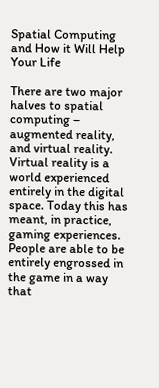Spatial Computing and How it Will Help Your Life

There are two major halves to spatial computing – augmented reality, and virtual reality. Virtual reality is a world experienced entirely in the digital space. Today this has meant, in practice, gaming experiences. People are able to be entirely engrossed in the game in a way that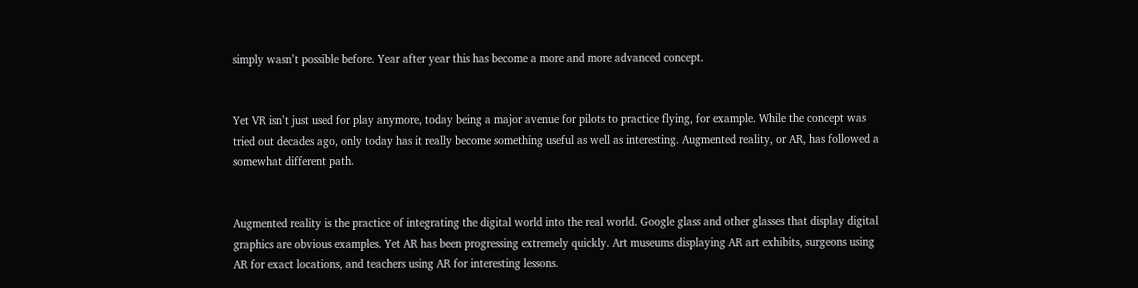simply wasn’t possible before. Year after year this has become a more and more advanced concept.


Yet VR isn’t just used for play anymore, today being a major avenue for pilots to practice flying, for example. While the concept was tried out decades ago, only today has it really become something useful as well as interesting. Augmented reality, or AR, has followed a somewhat different path.


Augmented reality is the practice of integrating the digital world into the real world. Google glass and other glasses that display digital graphics are obvious examples. Yet AR has been progressing extremely quickly. Art museums displaying AR art exhibits, surgeons using AR for exact locations, and teachers using AR for interesting lessons.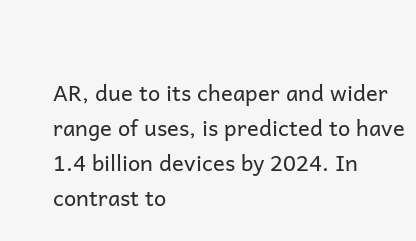AR, due to its cheaper and wider range of uses, is predicted to have 1.4 billion devices by 2024. In contrast to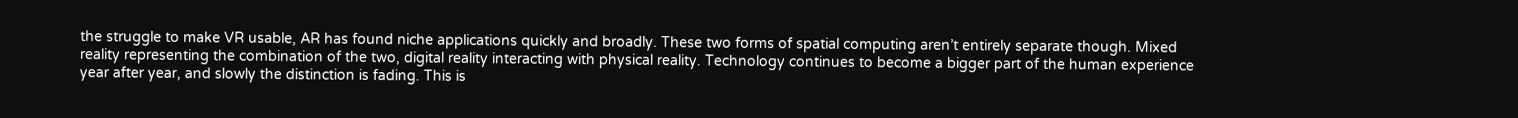the struggle to make VR usable, AR has found niche applications quickly and broadly. These two forms of spatial computing aren’t entirely separate though. Mixed reality representing the combination of the two, digital reality interacting with physical reality. Technology continues to become a bigger part of the human experience year after year, and slowly the distinction is fading. This is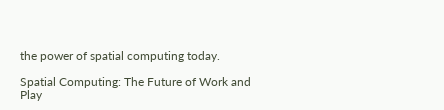the power of spatial computing today.

Spatial Computing: The Future of Work and Play